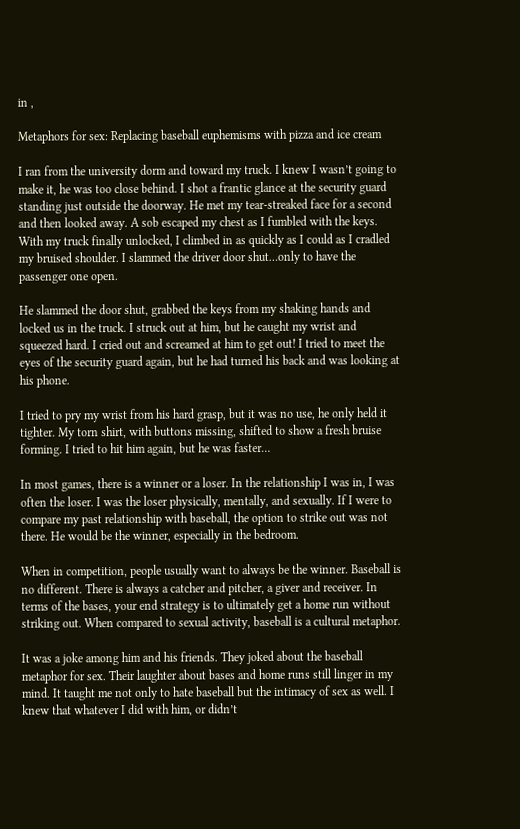in ,

Metaphors for sex: Replacing baseball euphemisms with pizza and ice cream

I ran from the university dorm and toward my truck. I knew I wasn’t going to make it, he was too close behind. I shot a frantic glance at the security guard standing just outside the doorway. He met my tear-streaked face for a second and then looked away. A sob escaped my chest as I fumbled with the keys. With my truck finally unlocked, I climbed in as quickly as I could as I cradled my bruised shoulder. I slammed the driver door shut…only to have the passenger one open.

He slammed the door shut, grabbed the keys from my shaking hands and locked us in the truck. I struck out at him, but he caught my wrist and squeezed hard. I cried out and screamed at him to get out! I tried to meet the eyes of the security guard again, but he had turned his back and was looking at his phone.

I tried to pry my wrist from his hard grasp, but it was no use, he only held it tighter. My torn shirt, with buttons missing, shifted to show a fresh bruise forming. I tried to hit him again, but he was faster…

In most games, there is a winner or a loser. In the relationship I was in, I was often the loser. I was the loser physically, mentally, and sexually. If I were to compare my past relationship with baseball, the option to strike out was not there. He would be the winner, especially in the bedroom.

When in competition, people usually want to always be the winner. Baseball is no different. There is always a catcher and pitcher, a giver and receiver. In terms of the bases, your end strategy is to ultimately get a home run without striking out. When compared to sexual activity, baseball is a cultural metaphor.

It was a joke among him and his friends. They joked about the baseball metaphor for sex. Their laughter about bases and home runs still linger in my mind. It taught me not only to hate baseball but the intimacy of sex as well. I knew that whatever I did with him, or didn’t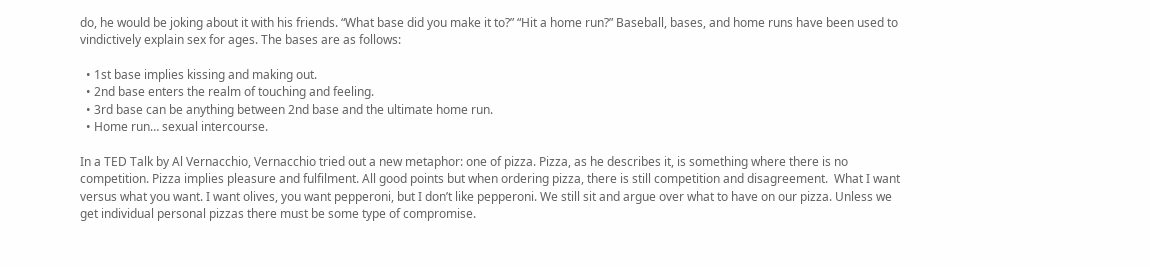do, he would be joking about it with his friends. “What base did you make it to?” “Hit a home run?” Baseball, bases, and home runs have been used to vindictively explain sex for ages. The bases are as follows:

  • 1st base implies kissing and making out.
  • 2nd base enters the realm of touching and feeling.
  • 3rd base can be anything between 2nd base and the ultimate home run.
  • Home run… sexual intercourse.

In a TED Talk by Al Vernacchio, Vernacchio tried out a new metaphor: one of pizza. Pizza, as he describes it, is something where there is no competition. Pizza implies pleasure and fulfilment. All good points but when ordering pizza, there is still competition and disagreement.  What I want versus what you want. I want olives, you want pepperoni, but I don’t like pepperoni. We still sit and argue over what to have on our pizza. Unless we get individual personal pizzas there must be some type of compromise.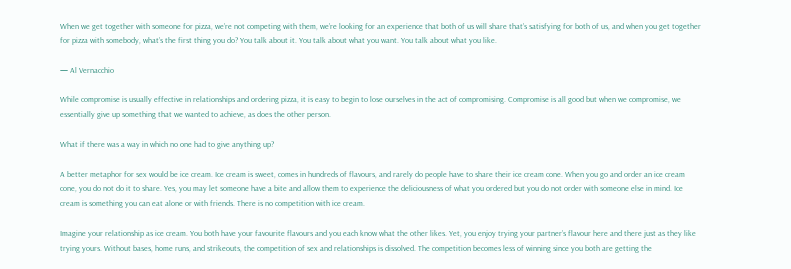When we get together with someone for pizza, we’re not competing with them, we’re looking for an experience that both of us will share that’s satisfying for both of us, and when you get together for pizza with somebody, what’s the first thing you do? You talk about it. You talk about what you want. You talk about what you like.

— Al Vernacchio

While compromise is usually effective in relationships and ordering pizza, it is easy to begin to lose ourselves in the act of compromising. Compromise is all good but when we compromise, we essentially give up something that we wanted to achieve, as does the other person.

What if there was a way in which no one had to give anything up?

A better metaphor for sex would be ice cream. Ice cream is sweet, comes in hundreds of flavours, and rarely do people have to share their ice cream cone. When you go and order an ice cream cone, you do not do it to share. Yes, you may let someone have a bite and allow them to experience the deliciousness of what you ordered but you do not order with someone else in mind. Ice cream is something you can eat alone or with friends. There is no competition with ice cream.

Imagine your relationship as ice cream. You both have your favourite flavours and you each know what the other likes. Yet, you enjoy trying your partner’s flavour here and there just as they like trying yours. Without bases, home runs, and strikeouts, the competition of sex and relationships is dissolved. The competition becomes less of winning since you both are getting the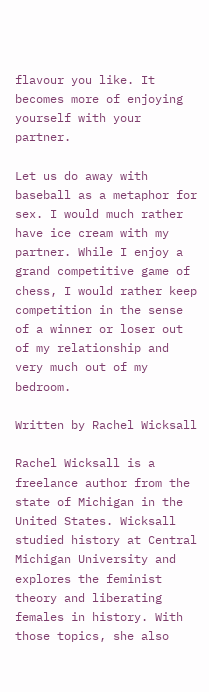flavour you like. It becomes more of enjoying yourself with your partner.

Let us do away with baseball as a metaphor for sex. I would much rather have ice cream with my partner. While I enjoy a grand competitive game of chess, I would rather keep competition in the sense of a winner or loser out of my relationship and very much out of my bedroom.

Written by Rachel Wicksall

Rachel Wicksall is a freelance author from the state of Michigan in the United States. Wicksall studied history at Central Michigan University and explores the feminist theory and liberating females in history. With those topics, she also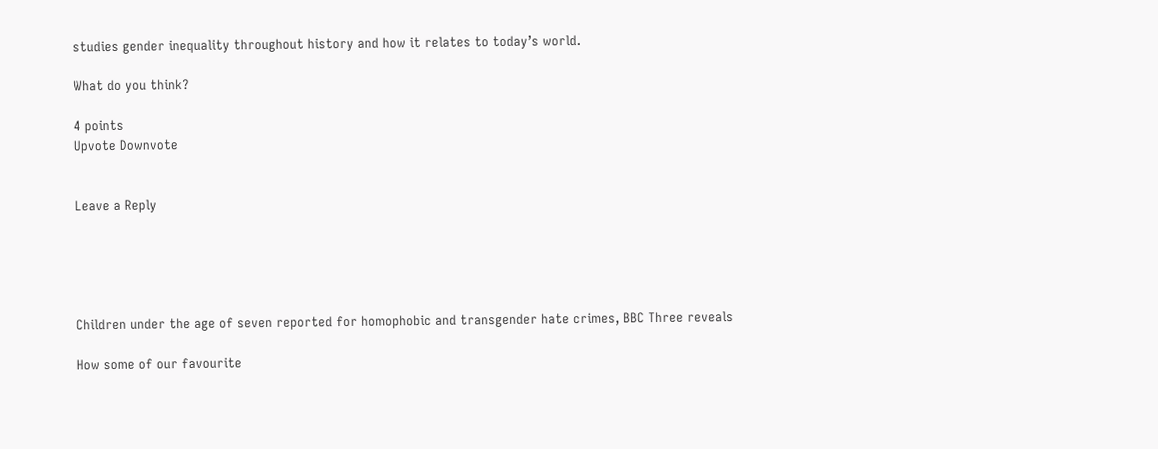studies gender inequality throughout history and how it relates to today’s world.

What do you think?

4 points
Upvote Downvote


Leave a Reply





Children under the age of seven reported for homophobic and transgender hate crimes, BBC Three reveals

How some of our favourite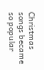Christmas songs became so popular